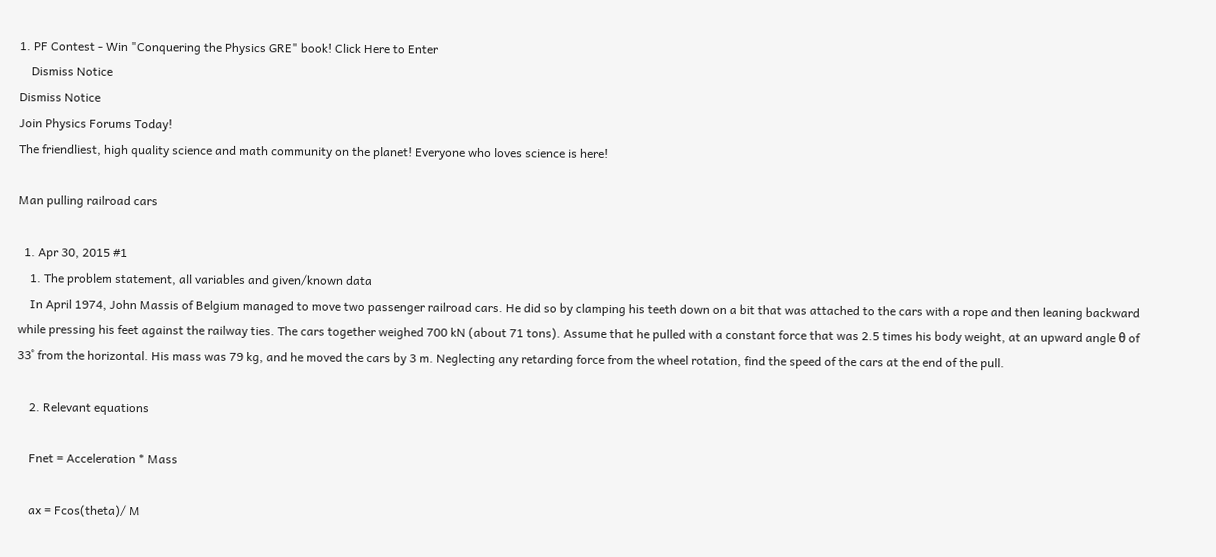1. PF Contest - Win "Conquering the Physics GRE" book! Click Here to Enter
    Dismiss Notice
Dismiss Notice
Join Physics Forums Today!
The friendliest, high quality science and math community on the planet! Everyone who loves science is here!

Man pulling railroad cars

  1. Apr 30, 2015 #1
    1. The problem statement, all variables and given/known data
    In April 1974, John Massis of Belgium managed to move two passenger railroad cars. He did so by clamping his teeth down on a bit that was attached to the cars with a rope and then leaning backward while pressing his feet against the railway ties. The cars together weighed 700 kN (about 71 tons). Assume that he pulled with a constant force that was 2.5 times his body weight, at an upward angle θ of 33˚ from the horizontal. His mass was 79 kg, and he moved the cars by 3 m. Neglecting any retarding force from the wheel rotation, find the speed of the cars at the end of the pull.

    2. Relevant equations

    Fnet = Acceleration * Mass

    ax = Fcos(theta)/ M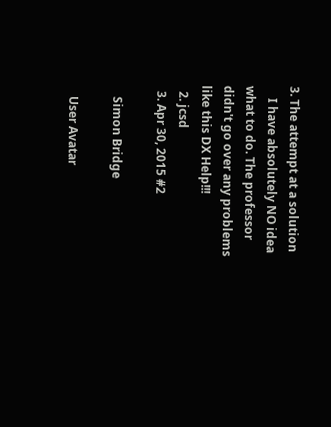3. The attempt at a solution
    I have absolutely NO idea what to do. The professor didn't go over any problems like this DX Help!!!
  2. jcsd
  3. Apr 30, 2015 #2

    Simon Bridge

    User Avatar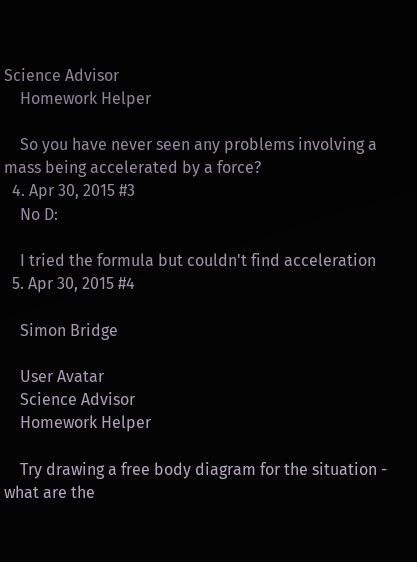Science Advisor
    Homework Helper

    So you have never seen any problems involving a mass being accelerated by a force?
  4. Apr 30, 2015 #3
    No D:

    I tried the formula but couldn't find acceleration
  5. Apr 30, 2015 #4

    Simon Bridge

    User Avatar
    Science Advisor
    Homework Helper

    Try drawing a free body diagram for the situation - what are the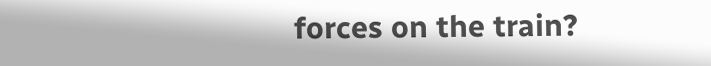forces on the train?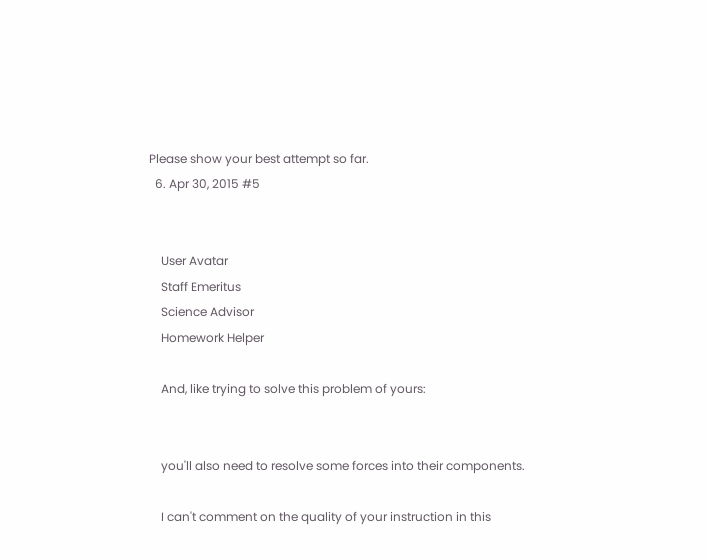Please show your best attempt so far.
  6. Apr 30, 2015 #5


    User Avatar
    Staff Emeritus
    Science Advisor
    Homework Helper

    And, like trying to solve this problem of yours:


    you'll also need to resolve some forces into their components.

    I can't comment on the quality of your instruction in this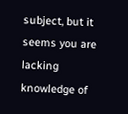subject, but it seems you are lacking knowledge of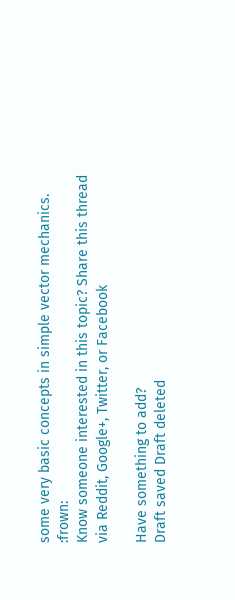some very basic concepts in simple vector mechanics. :frown:
Know someone interested in this topic? Share this thread via Reddit, Google+, Twitter, or Facebook

Have something to add?
Draft saved Draft deleted